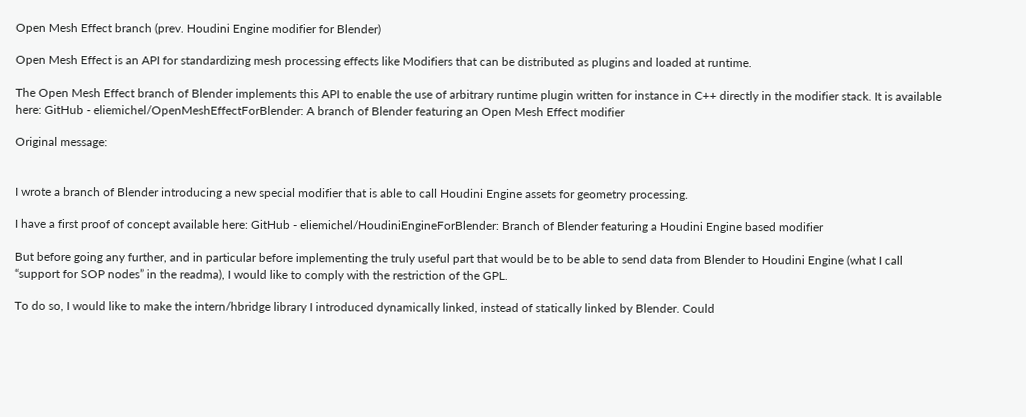Open Mesh Effect branch (prev. Houdini Engine modifier for Blender)

Open Mesh Effect is an API for standardizing mesh processing effects like Modifiers that can be distributed as plugins and loaded at runtime.

The Open Mesh Effect branch of Blender implements this API to enable the use of arbitrary runtime plugin written for instance in C++ directly in the modifier stack. It is available here: GitHub - eliemichel/OpenMeshEffectForBlender: A branch of Blender featuring an Open Mesh Effect modifier

Original message:


I wrote a branch of Blender introducing a new special modifier that is able to call Houdini Engine assets for geometry processing.

I have a first proof of concept available here: GitHub - eliemichel/HoudiniEngineForBlender: Branch of Blender featuring a Houdini Engine based modifier

But before going any further, and in particular before implementing the truly useful part that would be to be able to send data from Blender to Houdini Engine (what I call “support for SOP nodes” in the readma), I would like to comply with the restriction of the GPL.

To do so, I would like to make the intern/hbridge library I introduced dynamically linked, instead of statically linked by Blender. Could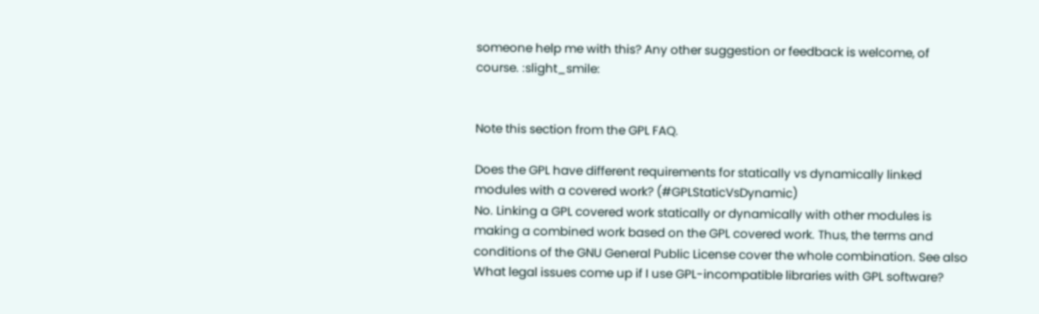someone help me with this? Any other suggestion or feedback is welcome, of course. :slight_smile:


Note this section from the GPL FAQ.

Does the GPL have different requirements for statically vs dynamically linked modules with a covered work? (#GPLStaticVsDynamic)
No. Linking a GPL covered work statically or dynamically with other modules is making a combined work based on the GPL covered work. Thus, the terms and conditions of the GNU General Public License cover the whole combination. See also What legal issues come up if I use GPL-incompatible libraries with GPL software?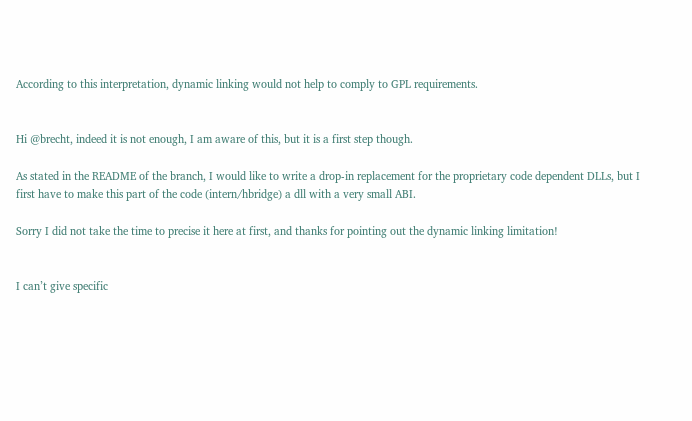According to this interpretation, dynamic linking would not help to comply to GPL requirements.


Hi @brecht, indeed it is not enough, I am aware of this, but it is a first step though.

As stated in the README of the branch, I would like to write a drop-in replacement for the proprietary code dependent DLLs, but I first have to make this part of the code (intern/hbridge) a dll with a very small ABI.

Sorry I did not take the time to precise it here at first, and thanks for pointing out the dynamic linking limitation!


I can’t give specific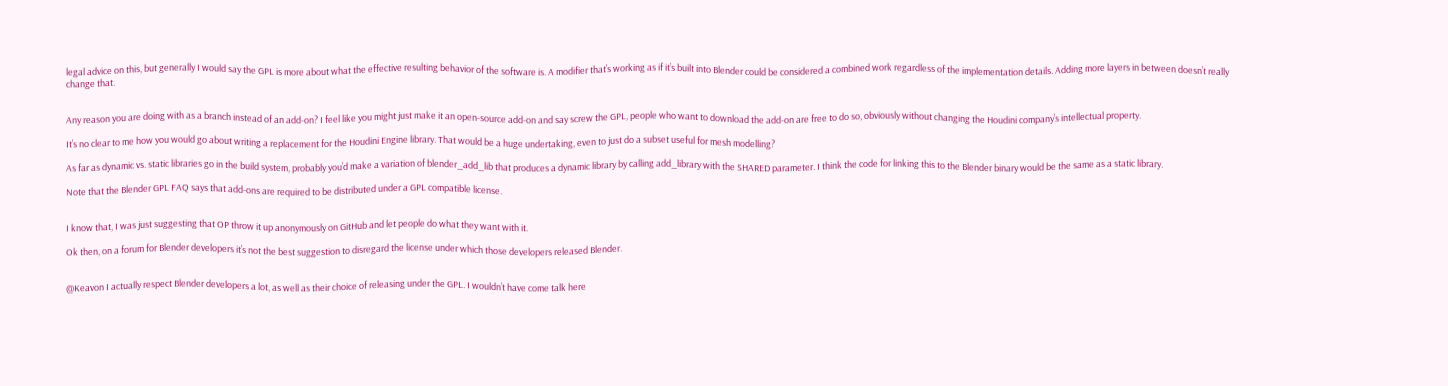legal advice on this, but generally I would say the GPL is more about what the effective resulting behavior of the software is. A modifier that’s working as if it’s built into Blender could be considered a combined work regardless of the implementation details. Adding more layers in between doesn’t really change that.


Any reason you are doing with as a branch instead of an add-on? I feel like you might just make it an open-source add-on and say screw the GPL, people who want to download the add-on are free to do so, obviously without changing the Houdini company’s intellectual property.

It’s no clear to me how you would go about writing a replacement for the Houdini Engine library. That would be a huge undertaking, even to just do a subset useful for mesh modelling?

As far as dynamic vs. static libraries go in the build system, probably you’d make a variation of blender_add_lib that produces a dynamic library by calling add_library with the SHARED parameter. I think the code for linking this to the Blender binary would be the same as a static library.

Note that the Blender GPL FAQ says that add-ons are required to be distributed under a GPL compatible license.


I know that, I was just suggesting that OP throw it up anonymously on GitHub and let people do what they want with it.

Ok then, on a forum for Blender developers it’s not the best suggestion to disregard the license under which those developers released Blender.


@Keavon I actually respect Blender developers a lot, as well as their choice of releasing under the GPL. I wouldn’t have come talk here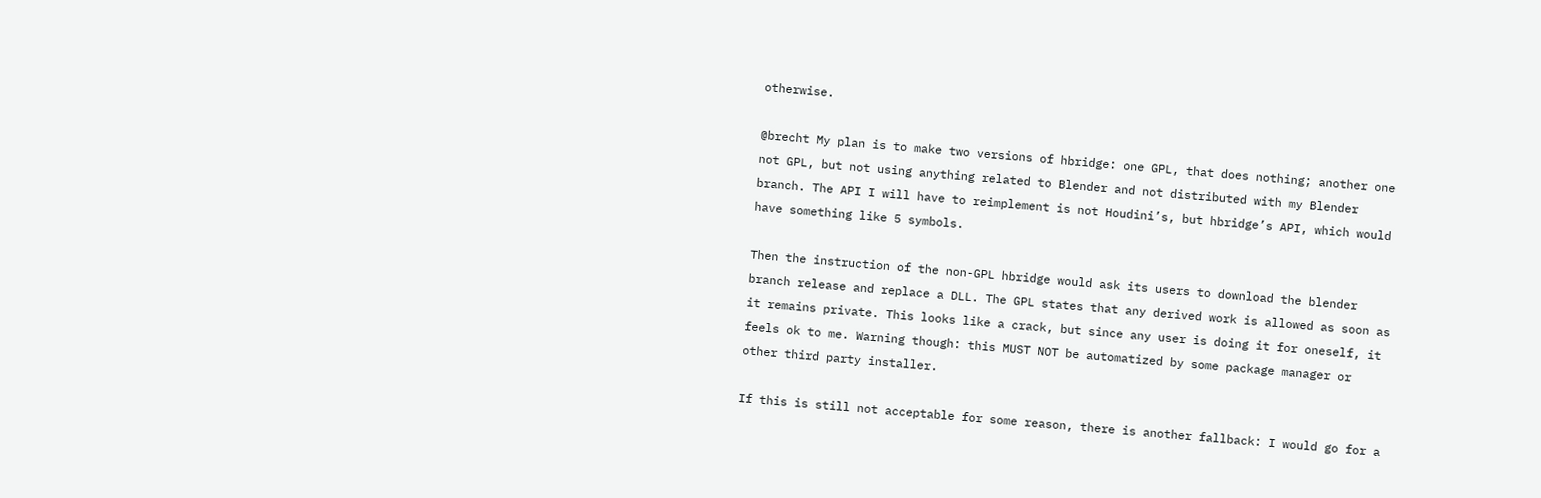otherwise.

@brecht My plan is to make two versions of hbridge: one GPL, that does nothing; another one not GPL, but not using anything related to Blender and not distributed with my Blender branch. The API I will have to reimplement is not Houdini’s, but hbridge’s API, which would have something like 5 symbols.

Then the instruction of the non-GPL hbridge would ask its users to download the blender branch release and replace a DLL. The GPL states that any derived work is allowed as soon as it remains private. This looks like a crack, but since any user is doing it for oneself, it feels ok to me. Warning though: this MUST NOT be automatized by some package manager or other third party installer.

If this is still not acceptable for some reason, there is another fallback: I would go for a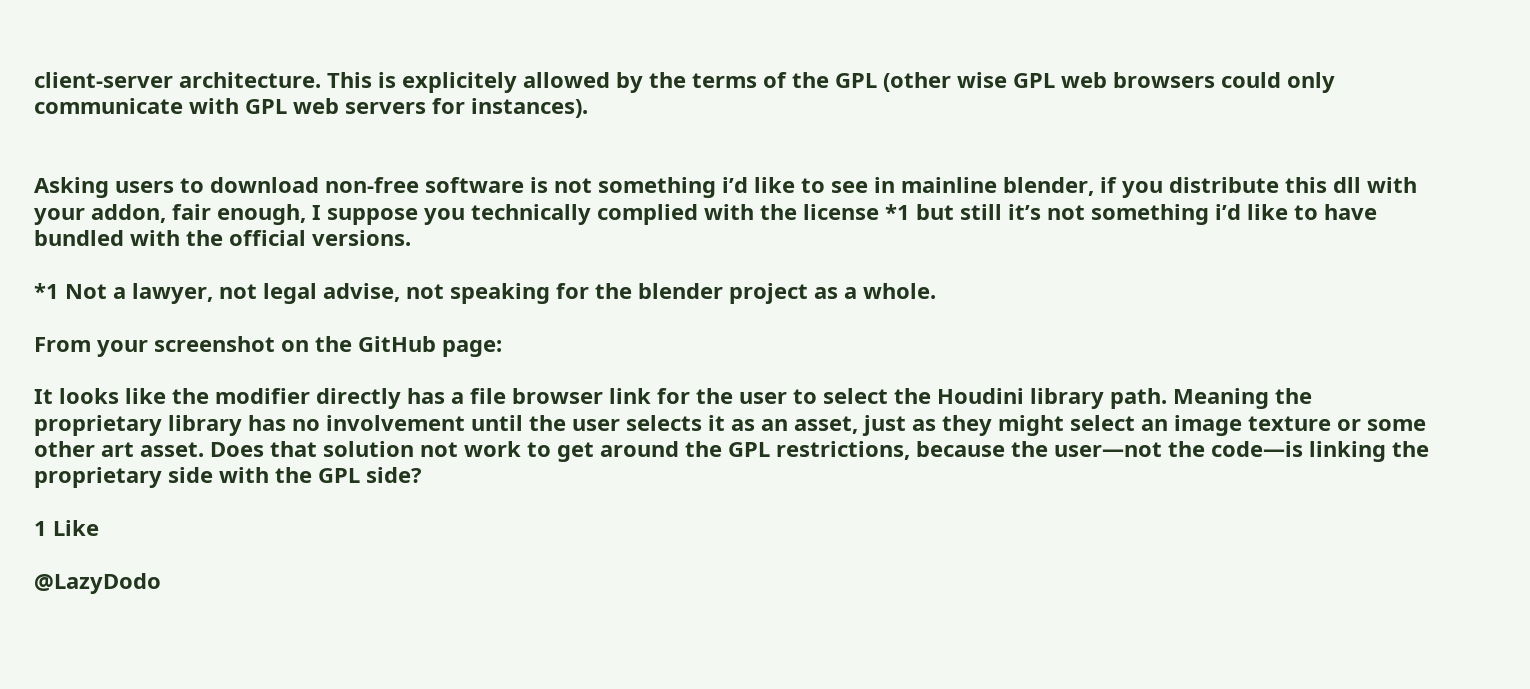client-server architecture. This is explicitely allowed by the terms of the GPL (other wise GPL web browsers could only communicate with GPL web servers for instances).


Asking users to download non-free software is not something i’d like to see in mainline blender, if you distribute this dll with your addon, fair enough, I suppose you technically complied with the license *1 but still it’s not something i’d like to have bundled with the official versions.

*1 Not a lawyer, not legal advise, not speaking for the blender project as a whole.

From your screenshot on the GitHub page:

It looks like the modifier directly has a file browser link for the user to select the Houdini library path. Meaning the proprietary library has no involvement until the user selects it as an asset, just as they might select an image texture or some other art asset. Does that solution not work to get around the GPL restrictions, because the user—not the code—is linking the proprietary side with the GPL side?

1 Like

@LazyDodo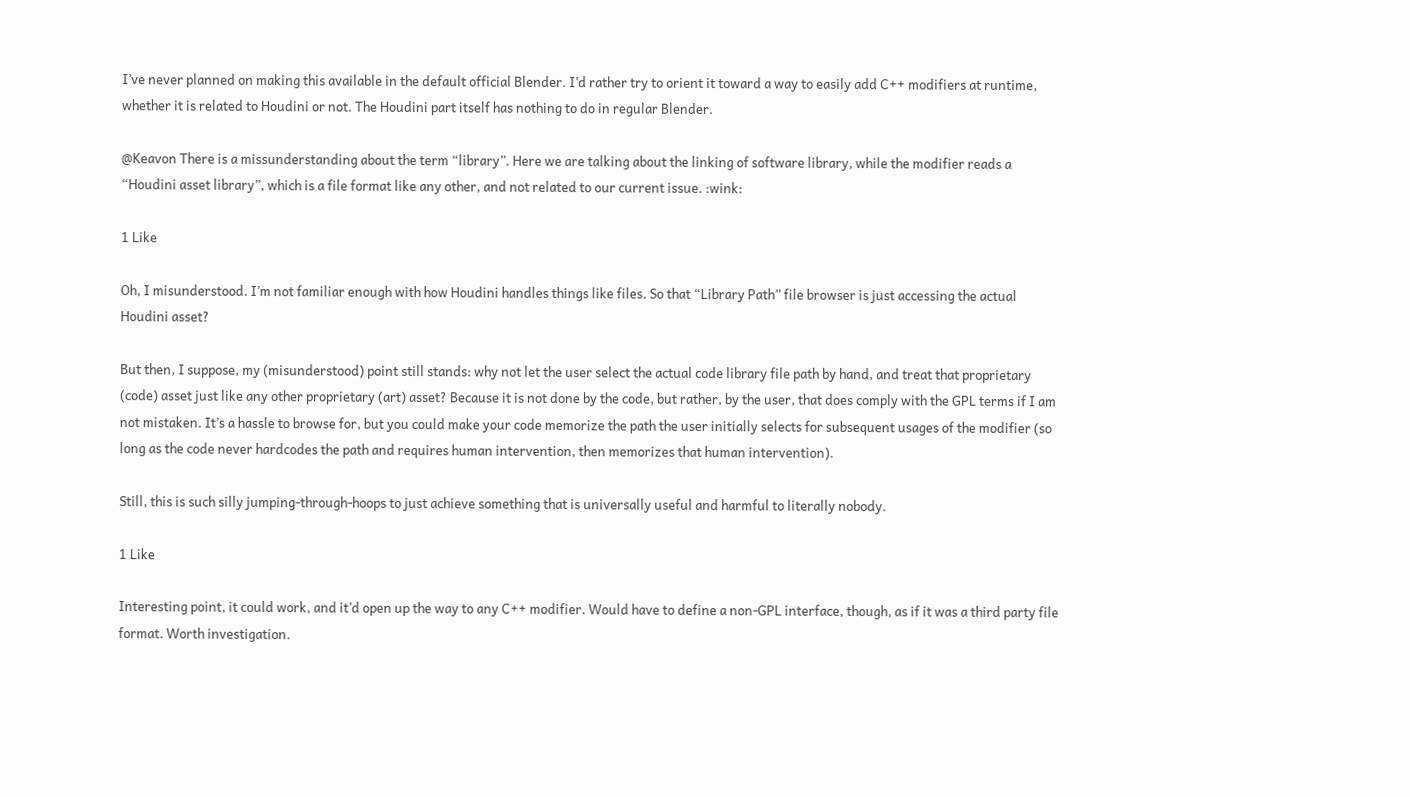I’ve never planned on making this available in the default official Blender. I’d rather try to orient it toward a way to easily add C++ modifiers at runtime, whether it is related to Houdini or not. The Houdini part itself has nothing to do in regular Blender.

@Keavon There is a missunderstanding about the term “library”. Here we are talking about the linking of software library, while the modifier reads a “Houdini asset library”, which is a file format like any other, and not related to our current issue. :wink:

1 Like

Oh, I misunderstood. I’m not familiar enough with how Houdini handles things like files. So that “Library Path” file browser is just accessing the actual Houdini asset?

But then, I suppose, my (misunderstood) point still stands: why not let the user select the actual code library file path by hand, and treat that proprietary (code) asset just like any other proprietary (art) asset? Because it is not done by the code, but rather, by the user, that does comply with the GPL terms if I am not mistaken. It’s a hassle to browse for, but you could make your code memorize the path the user initially selects for subsequent usages of the modifier (so long as the code never hardcodes the path and requires human intervention, then memorizes that human intervention).

Still, this is such silly jumping-through-hoops to just achieve something that is universally useful and harmful to literally nobody.

1 Like

Interesting point, it could work, and it’d open up the way to any C++ modifier. Would have to define a non-GPL interface, though, as if it was a third party file format. Worth investigation.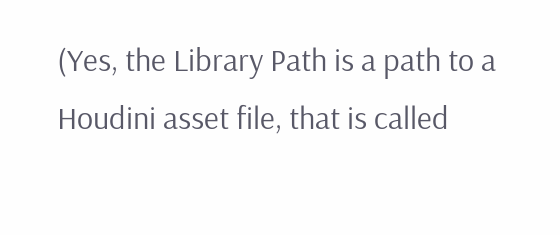(Yes, the Library Path is a path to a Houdini asset file, that is called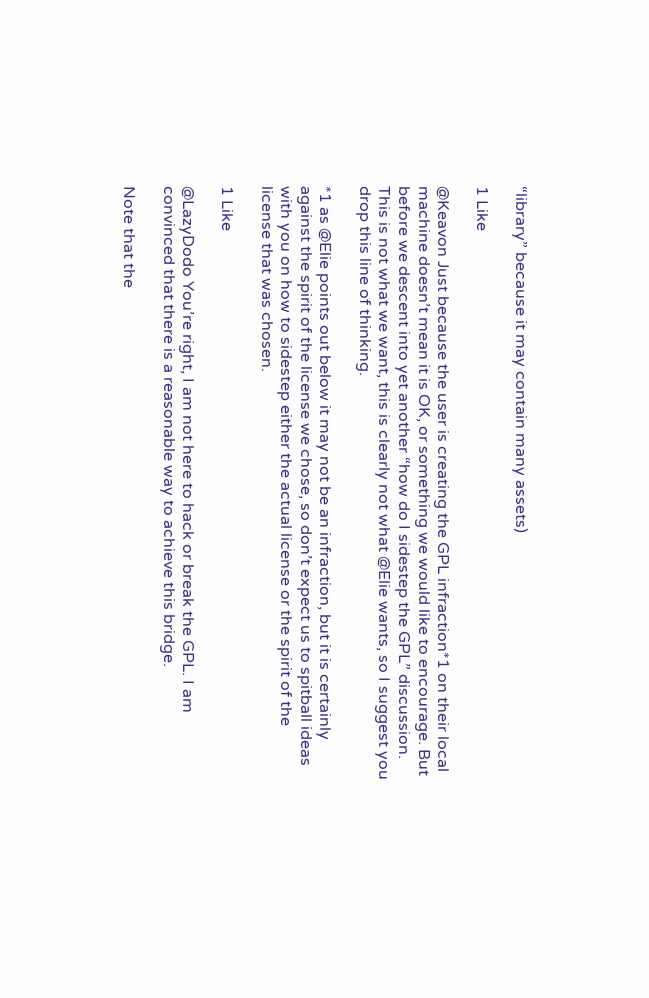“library” because it may contain many assets)

1 Like

@Keavon Just because the user is creating the GPL infraction*1 on their local machine doesn’t mean it is OK, or something we would like to encourage. But before we descent into yet another “how do I sidestep the GPL” discussion. This is not what we want, this is clearly not what @Elie wants, so I suggest you drop this line of thinking.

*1 as @Elie points out below it may not be an infraction, but it is certainly against the spirit of the license we chose, so don’t expect us to spitball ideas with you on how to sidestep either the actual license or the spirit of the license that was chosen.

1 Like

@LazyDodo You’re right, I am not here to hack or break the GPL. I am convinced that there is a reasonable way to achieve this bridge.

Note that the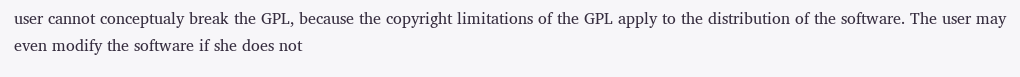user cannot conceptualy break the GPL, because the copyright limitations of the GPL apply to the distribution of the software. The user may even modify the software if she does not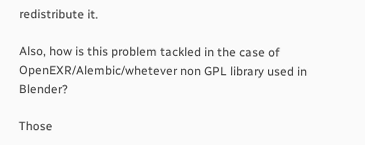redistribute it.

Also, how is this problem tackled in the case of OpenEXR/Alembic/whetever non GPL library used in Blender?

Those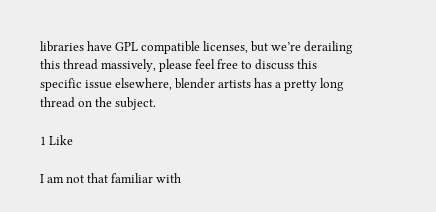libraries have GPL compatible licenses, but we’re derailing this thread massively, please feel free to discuss this specific issue elsewhere, blender artists has a pretty long thread on the subject.

1 Like

I am not that familiar with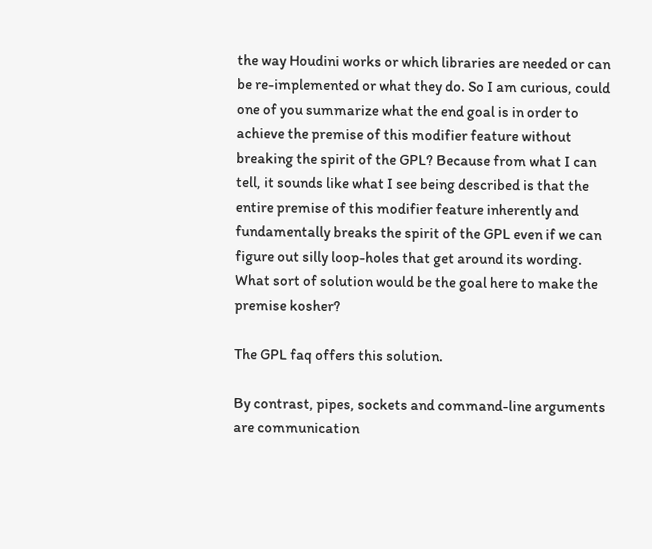the way Houdini works or which libraries are needed or can be re-implemented or what they do. So I am curious, could one of you summarize what the end goal is in order to achieve the premise of this modifier feature without breaking the spirit of the GPL? Because from what I can tell, it sounds like what I see being described is that the entire premise of this modifier feature inherently and fundamentally breaks the spirit of the GPL even if we can figure out silly loop-holes that get around its wording. What sort of solution would be the goal here to make the premise kosher?

The GPL faq offers this solution.

By contrast, pipes, sockets and command-line arguments are communication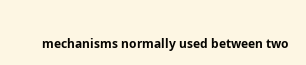mechanisms normally used between two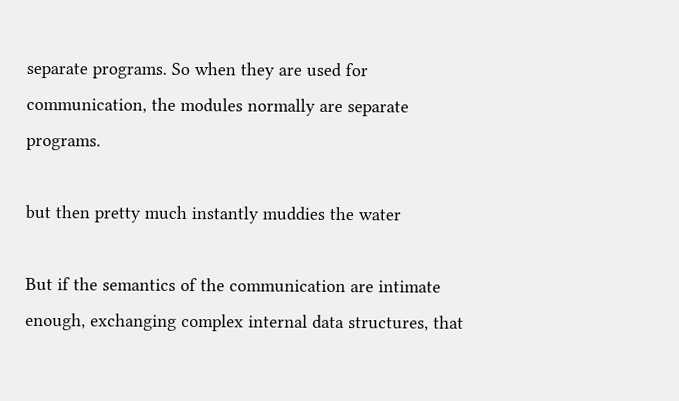separate programs. So when they are used for communication, the modules normally are separate programs.

but then pretty much instantly muddies the water

But if the semantics of the communication are intimate enough, exchanging complex internal data structures, that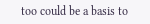too could be a basis to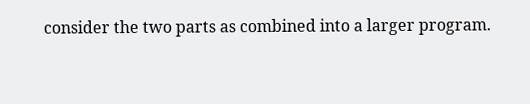consider the two parts as combined into a larger program.